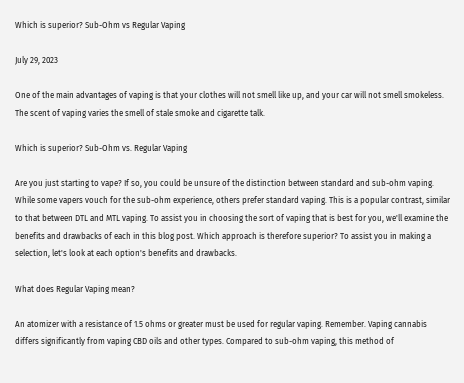Which is superior? Sub-Ohm vs Regular Vaping

July 29, 2023

One of the main advantages of vaping is that your clothes will not smell like up, and your car will not smell smokeless. The scent of vaping varies the smell of stale smoke and cigarette talk.

Which is superior? Sub-Ohm vs. Regular Vaping

Are you just starting to vape? If so, you could be unsure of the distinction between standard and sub-ohm vaping. While some vapers vouch for the sub-ohm experience, others prefer standard vaping. This is a popular contrast, similar to that between DTL and MTL vaping. To assist you in choosing the sort of vaping that is best for you, we'll examine the benefits and drawbacks of each in this blog post. Which approach is therefore superior? To assist you in making a selection, let's look at each option's benefits and drawbacks.

What does Regular Vaping mean?

An atomizer with a resistance of 1.5 ohms or greater must be used for regular vaping. Remember. Vaping cannabis differs significantly from vaping CBD oils and other types. Compared to sub-ohm vaping, this method of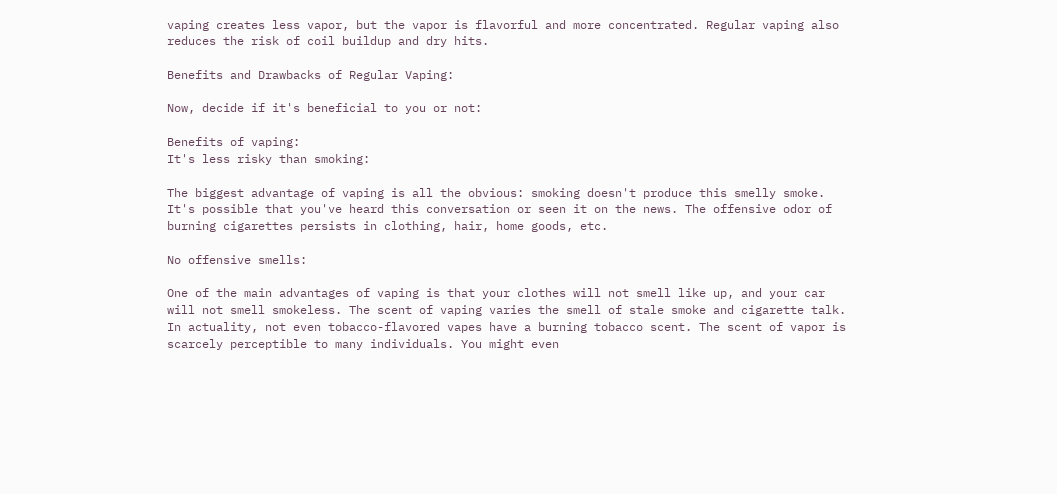vaping creates less vapor, but the vapor is flavorful and more concentrated. Regular vaping also reduces the risk of coil buildup and dry hits.

Benefits and Drawbacks of Regular Vaping:

Now, decide if it's beneficial to you or not:

Benefits of vaping:
It's less risky than smoking:

The biggest advantage of vaping is all the obvious: smoking doesn't produce this smelly smoke. It's possible that you've heard this conversation or seen it on the news. The offensive odor of burning cigarettes persists in clothing, hair, home goods, etc.

No offensive smells:

One of the main advantages of vaping is that your clothes will not smell like up, and your car will not smell smokeless. The scent of vaping varies the smell of stale smoke and cigarette talk. In actuality, not even tobacco-flavored vapes have a burning tobacco scent. The scent of vapor is scarcely perceptible to many individuals. You might even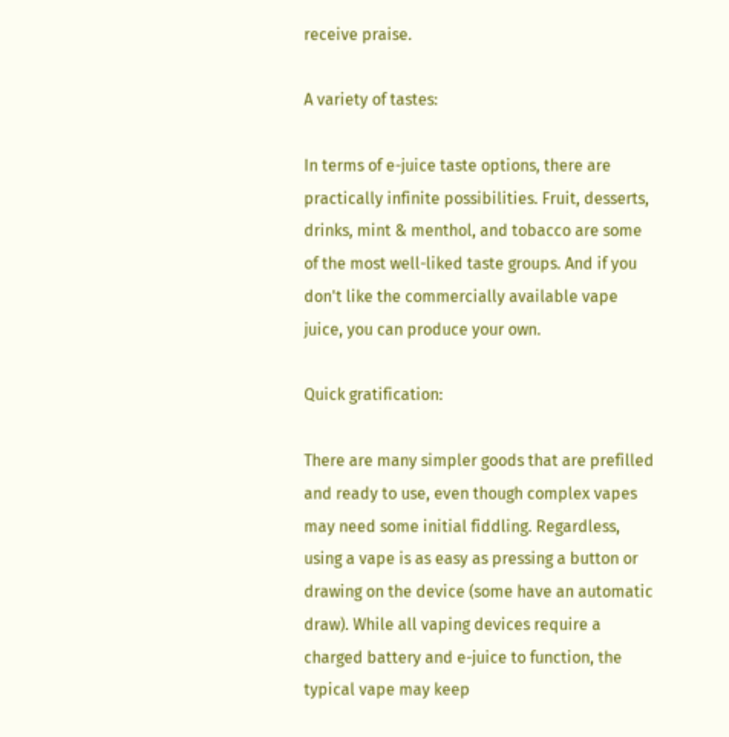receive praise.

A variety of tastes:

In terms of e-juice taste options, there are practically infinite possibilities. Fruit, desserts, drinks, mint & menthol, and tobacco are some of the most well-liked taste groups. And if you don't like the commercially available vape juice, you can produce your own.

Quick gratification:

There are many simpler goods that are prefilled and ready to use, even though complex vapes may need some initial fiddling. Regardless, using a vape is as easy as pressing a button or drawing on the device (some have an automatic draw). While all vaping devices require a charged battery and e-juice to function, the typical vape may keep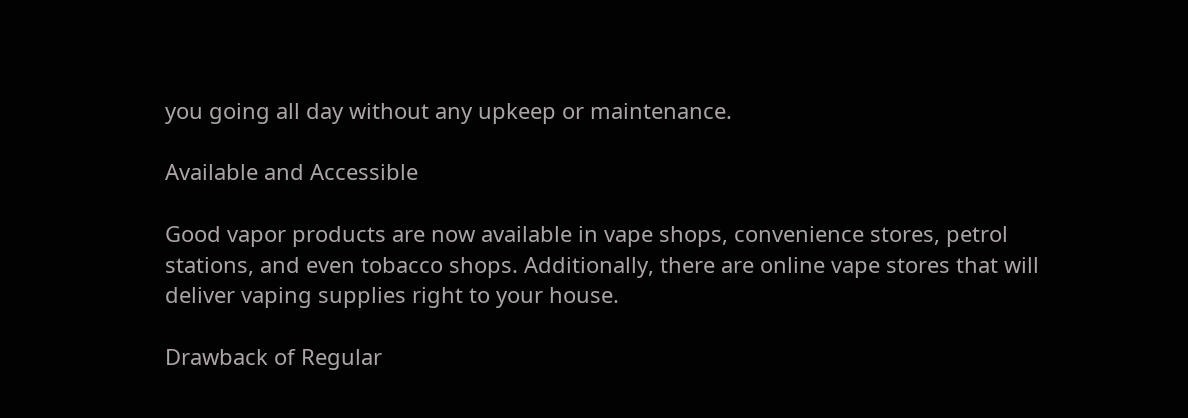you going all day without any upkeep or maintenance.

Available and Accessible

Good vapor products are now available in vape shops, convenience stores, petrol stations, and even tobacco shops. Additionally, there are online vape stores that will deliver vaping supplies right to your house.

Drawback of Regular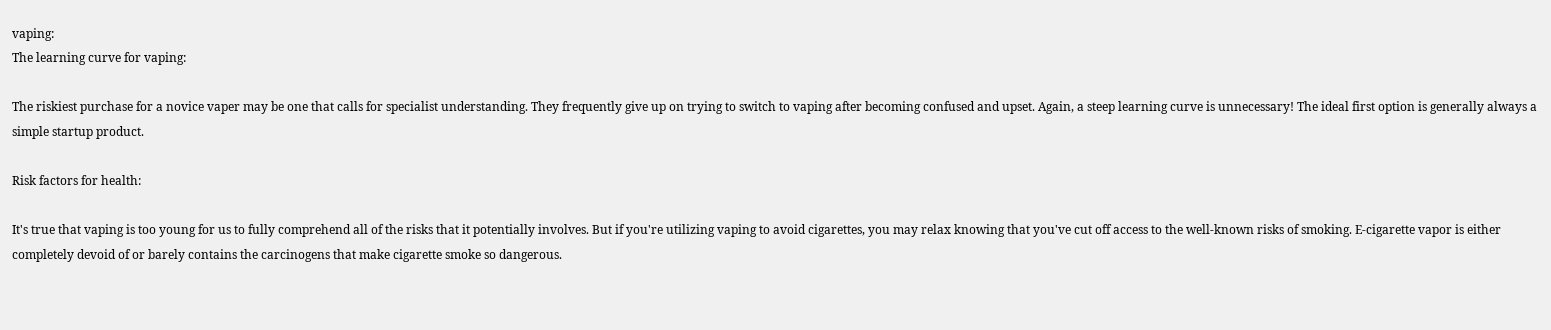vaping:
The learning curve for vaping:

The riskiest purchase for a novice vaper may be one that calls for specialist understanding. They frequently give up on trying to switch to vaping after becoming confused and upset. Again, a steep learning curve is unnecessary! The ideal first option is generally always a simple startup product.

Risk factors for health:

It's true that vaping is too young for us to fully comprehend all of the risks that it potentially involves. But if you're utilizing vaping to avoid cigarettes, you may relax knowing that you've cut off access to the well-known risks of smoking. E-cigarette vapor is either completely devoid of or barely contains the carcinogens that make cigarette smoke so dangerous.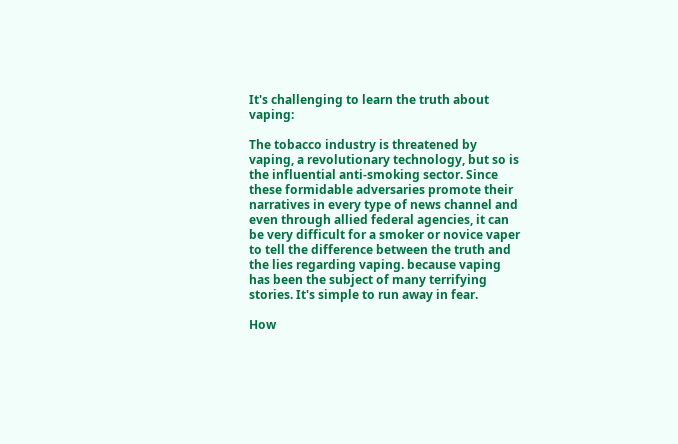It's challenging to learn the truth about vaping:

The tobacco industry is threatened by vaping, a revolutionary technology, but so is the influential anti-smoking sector. Since these formidable adversaries promote their narratives in every type of news channel and even through allied federal agencies, it can be very difficult for a smoker or novice vaper to tell the difference between the truth and the lies regarding vaping. because vaping has been the subject of many terrifying stories. It's simple to run away in fear.

How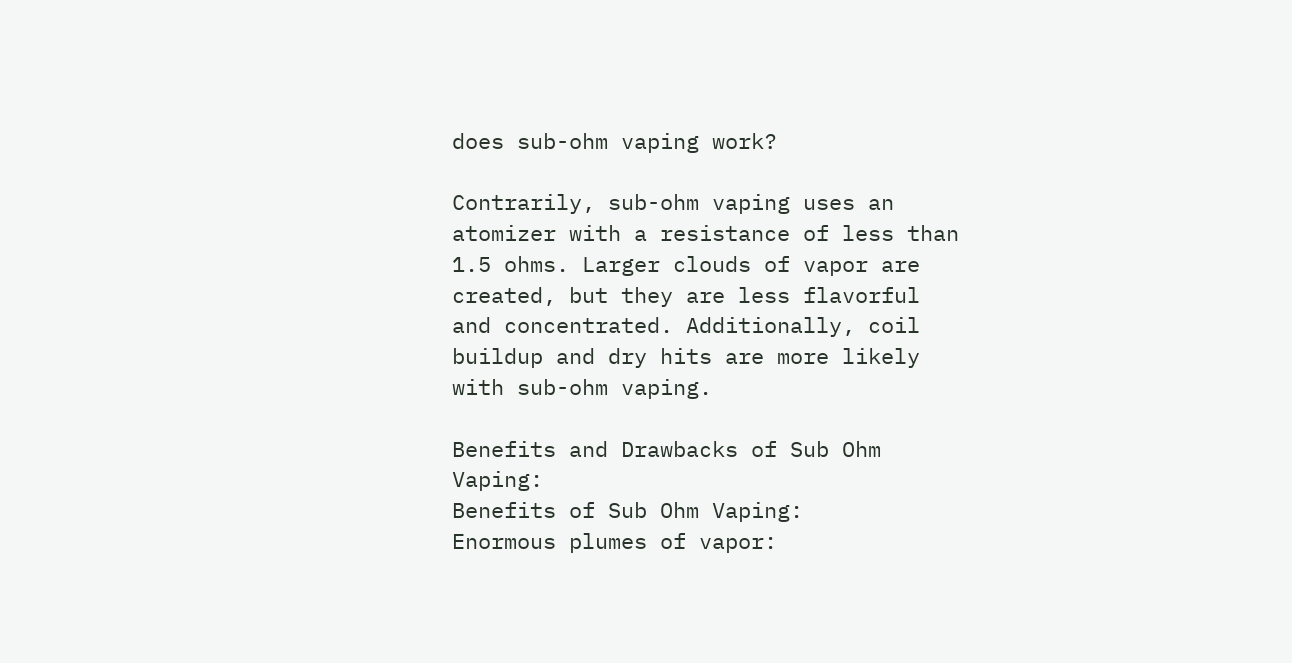does sub-ohm vaping work?

Contrarily, sub-ohm vaping uses an atomizer with a resistance of less than 1.5 ohms. Larger clouds of vapor are created, but they are less flavorful and concentrated. Additionally, coil buildup and dry hits are more likely with sub-ohm vaping.

Benefits and Drawbacks of Sub Ohm Vaping:
Benefits of Sub Ohm Vaping:
Enormous plumes of vapor: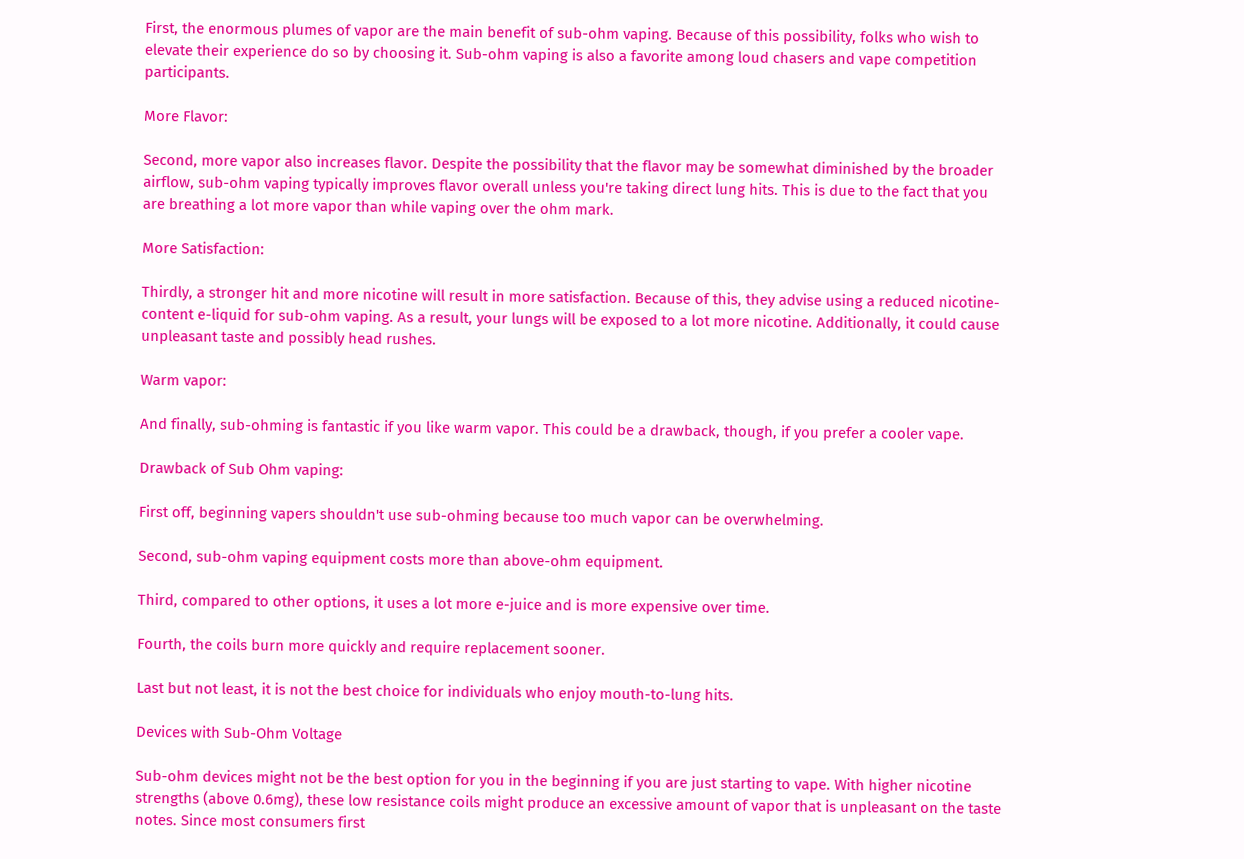First, the enormous plumes of vapor are the main benefit of sub-ohm vaping. Because of this possibility, folks who wish to elevate their experience do so by choosing it. Sub-ohm vaping is also a favorite among loud chasers and vape competition participants.

More Flavor:

Second, more vapor also increases flavor. Despite the possibility that the flavor may be somewhat diminished by the broader airflow, sub-ohm vaping typically improves flavor overall unless you're taking direct lung hits. This is due to the fact that you are breathing a lot more vapor than while vaping over the ohm mark.

More Satisfaction:

Thirdly, a stronger hit and more nicotine will result in more satisfaction. Because of this, they advise using a reduced nicotine-content e-liquid for sub-ohm vaping. As a result, your lungs will be exposed to a lot more nicotine. Additionally, it could cause unpleasant taste and possibly head rushes.

Warm vapor:

And finally, sub-ohming is fantastic if you like warm vapor. This could be a drawback, though, if you prefer a cooler vape.

Drawback of Sub Ohm vaping:

First off, beginning vapers shouldn't use sub-ohming because too much vapor can be overwhelming.

Second, sub-ohm vaping equipment costs more than above-ohm equipment.

Third, compared to other options, it uses a lot more e-juice and is more expensive over time.

Fourth, the coils burn more quickly and require replacement sooner.

Last but not least, it is not the best choice for individuals who enjoy mouth-to-lung hits.

Devices with Sub-Ohm Voltage

Sub-ohm devices might not be the best option for you in the beginning if you are just starting to vape. With higher nicotine strengths (above 0.6mg), these low resistance coils might produce an excessive amount of vapor that is unpleasant on the taste notes. Since most consumers first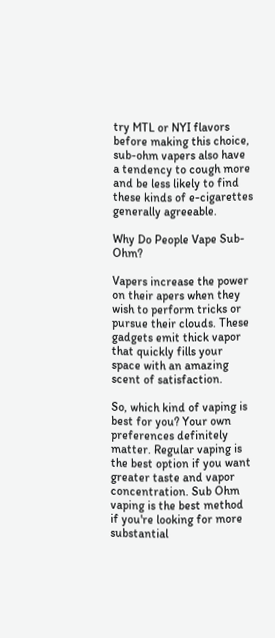try MTL or NYI flavors before making this choice, sub-ohm vapers also have a tendency to cough more and be less likely to find these kinds of e-cigarettes generally agreeable.

Why Do People Vape Sub-Ohm?

Vapers increase the power on their apers when they wish to perform tricks or pursue their clouds. These gadgets emit thick vapor that quickly fills your space with an amazing scent of satisfaction.

So, which kind of vaping is best for you? Your own preferences definitely matter. Regular vaping is the best option if you want greater taste and vapor concentration. Sub Ohm vaping is the best method if you're looking for more substantial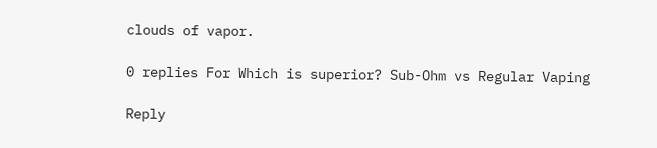clouds of vapor.

0 replies For Which is superior? Sub-Ohm vs Regular Vaping

Reply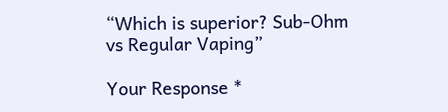“Which is superior? Sub-Ohm vs Regular Vaping”

Your Response *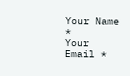Your Name *
Your Email *